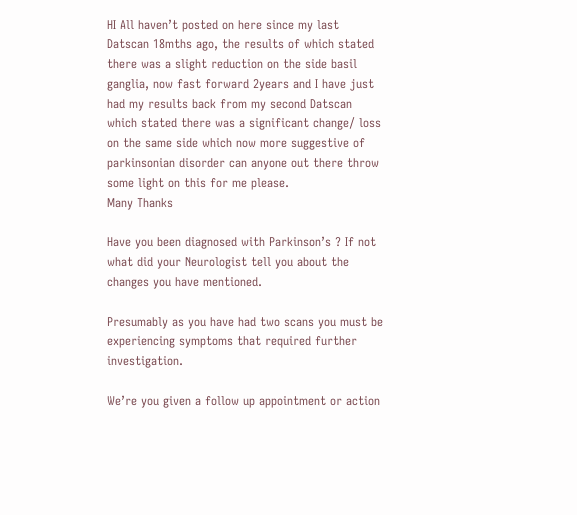HI All haven’t posted on here since my last Datscan 18mths ago, the results of which stated there was a slight reduction on the side basil ganglia, now fast forward 2years and I have just had my results back from my second Datscan which stated there was a significant change/ loss on the same side which now more suggestive of parkinsonian disorder can anyone out there throw some light on this for me please.
Many Thanks

Have you been diagnosed with Parkinson’s ? If not what did your Neurologist tell you about the changes you have mentioned.

Presumably as you have had two scans you must be experiencing symptoms that required further investigation.

We’re you given a follow up appointment or action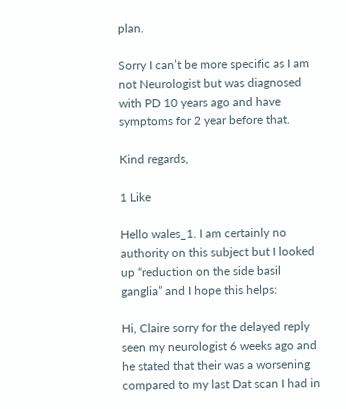plan.

Sorry I can’t be more specific as I am not Neurologist but was diagnosed with PD 10 years ago and have symptoms for 2 year before that.

Kind regards,

1 Like

Hello wales_1. I am certainly no authority on this subject but I looked up “reduction on the side basil ganglia” and I hope this helps:

Hi, Claire sorry for the delayed reply seen my neurologist 6 weeks ago and he stated that their was a worsening compared to my last Dat scan I had in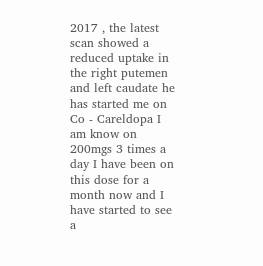2017 , the latest scan showed a reduced uptake in the right putemen and left caudate he has started me on Co - Careldopa I am know on 200mgs 3 times a day I have been on this dose for a month now and I have started to see a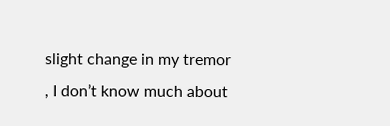slight change in my tremor , I don’t know much about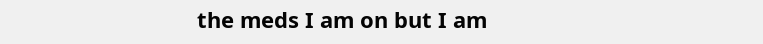the meds I am on but I am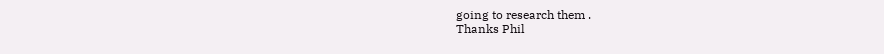going to research them .
Thanks Phil